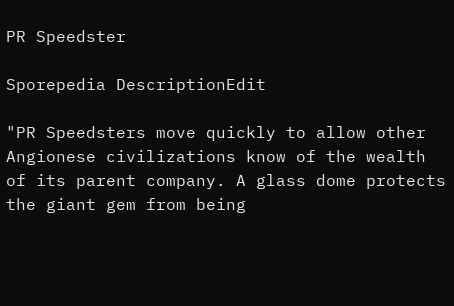PR Speedster

Sporepedia DescriptionEdit

"PR Speedsters move quickly to allow other Angionese civilizations know of the wealth of its parent company. A glass dome protects the giant gem from being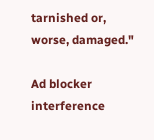tarnished or, worse, damaged."

Ad blocker interference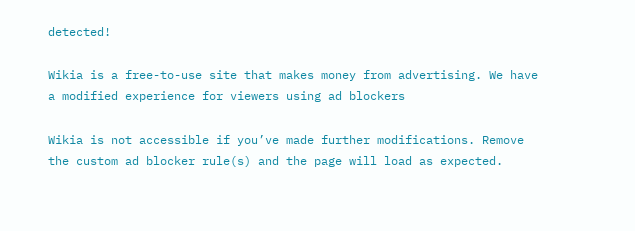detected!

Wikia is a free-to-use site that makes money from advertising. We have a modified experience for viewers using ad blockers

Wikia is not accessible if you’ve made further modifications. Remove the custom ad blocker rule(s) and the page will load as expected.